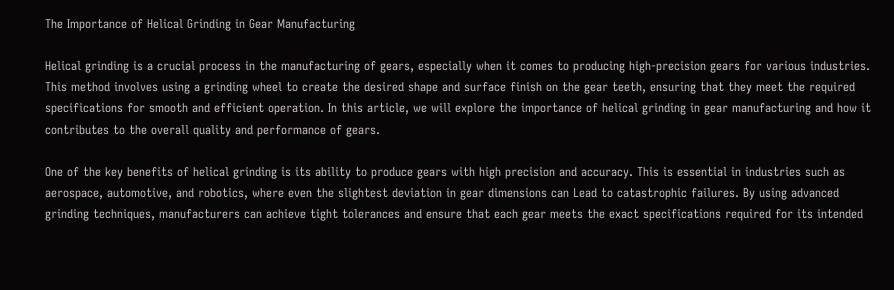The Importance of Helical Grinding in Gear Manufacturing

Helical grinding is a crucial process in the manufacturing of gears, especially when it comes to producing high-precision gears for various industries. This method involves using a grinding wheel to create the desired shape and surface finish on the gear teeth, ensuring that they meet the required specifications for smooth and efficient operation. In this article, we will explore the importance of helical grinding in gear manufacturing and how it contributes to the overall quality and performance of gears.

One of the key benefits of helical grinding is its ability to produce gears with high precision and accuracy. This is essential in industries such as aerospace, automotive, and robotics, where even the slightest deviation in gear dimensions can Lead to catastrophic failures. By using advanced grinding techniques, manufacturers can achieve tight tolerances and ensure that each gear meets the exact specifications required for its intended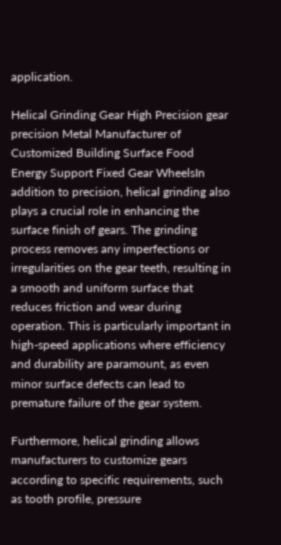application.

Helical Grinding Gear High Precision gear precision Metal Manufacturer of Customized Building Surface Food Energy Support Fixed Gear WheelsIn addition to precision, helical grinding also plays a crucial role in enhancing the surface finish of gears. The grinding process removes any imperfections or irregularities on the gear teeth, resulting in a smooth and uniform surface that reduces friction and wear during operation. This is particularly important in high-speed applications where efficiency and durability are paramount, as even minor surface defects can lead to premature failure of the gear system.

Furthermore, helical grinding allows manufacturers to customize gears according to specific requirements, such as tooth profile, pressure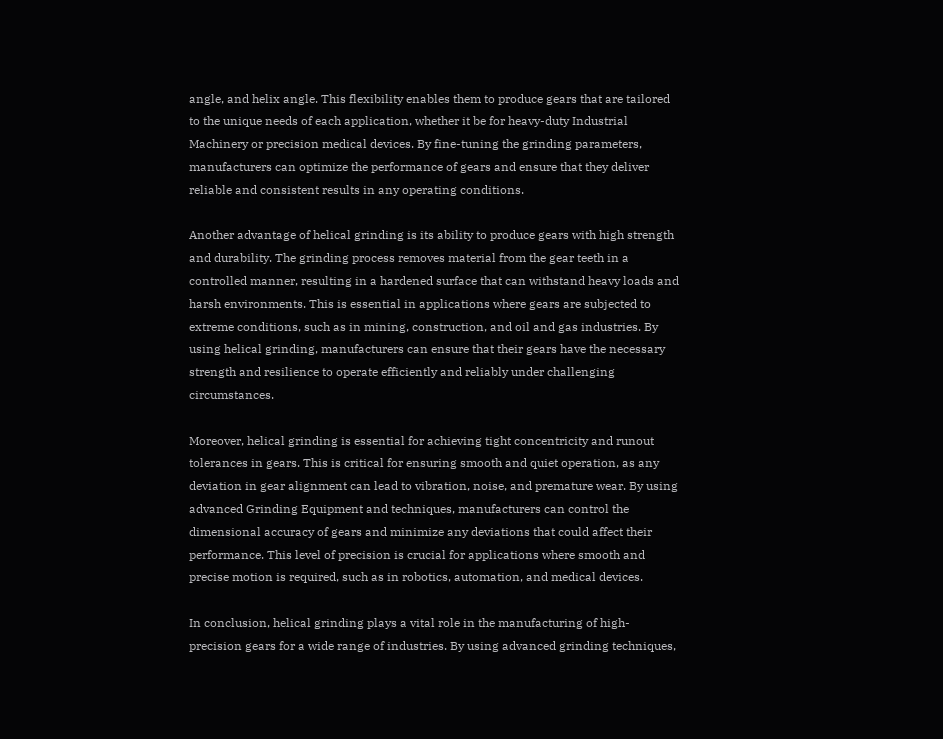angle, and helix angle. This flexibility enables them to produce gears that are tailored to the unique needs of each application, whether it be for heavy-duty Industrial Machinery or precision medical devices. By fine-tuning the grinding parameters, manufacturers can optimize the performance of gears and ensure that they deliver reliable and consistent results in any operating conditions.

Another advantage of helical grinding is its ability to produce gears with high strength and durability. The grinding process removes material from the gear teeth in a controlled manner, resulting in a hardened surface that can withstand heavy loads and harsh environments. This is essential in applications where gears are subjected to extreme conditions, such as in mining, construction, and oil and gas industries. By using helical grinding, manufacturers can ensure that their gears have the necessary strength and resilience to operate efficiently and reliably under challenging circumstances.

Moreover, helical grinding is essential for achieving tight concentricity and runout tolerances in gears. This is critical for ensuring smooth and quiet operation, as any deviation in gear alignment can lead to vibration, noise, and premature wear. By using advanced Grinding Equipment and techniques, manufacturers can control the dimensional accuracy of gears and minimize any deviations that could affect their performance. This level of precision is crucial for applications where smooth and precise motion is required, such as in robotics, automation, and medical devices.

In conclusion, helical grinding plays a vital role in the manufacturing of high-precision gears for a wide range of industries. By using advanced grinding techniques,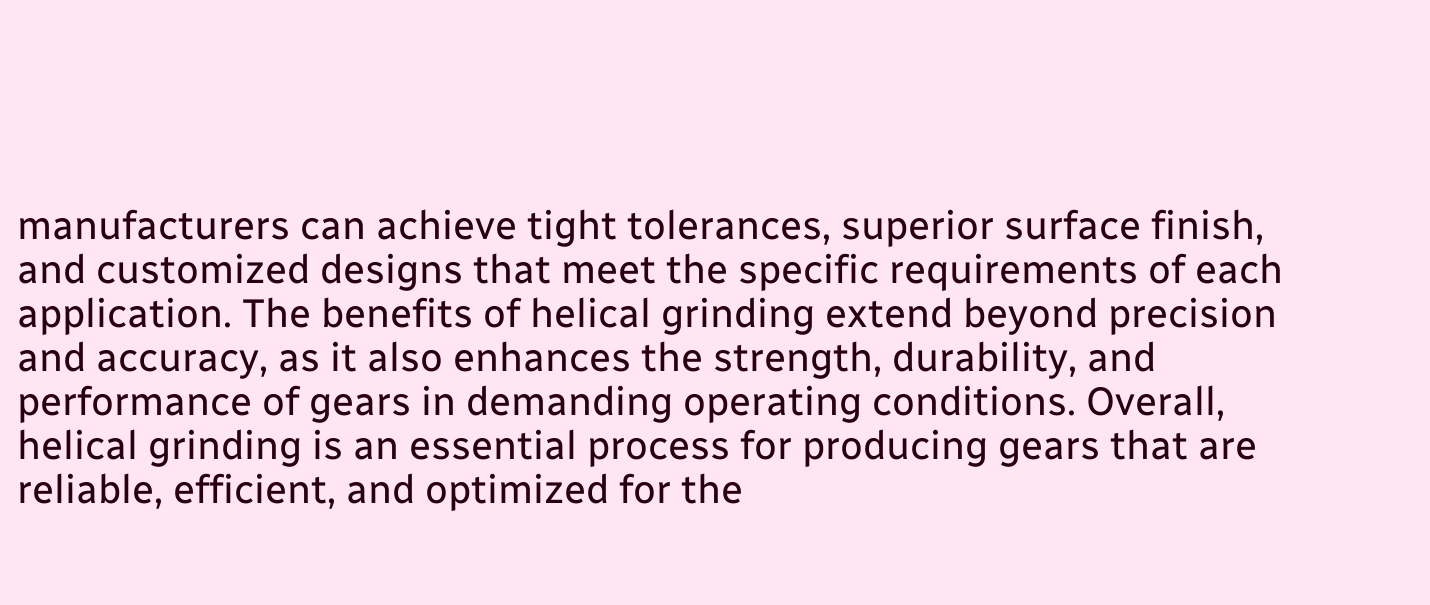manufacturers can achieve tight tolerances, superior surface finish, and customized designs that meet the specific requirements of each application. The benefits of helical grinding extend beyond precision and accuracy, as it also enhances the strength, durability, and performance of gears in demanding operating conditions. Overall, helical grinding is an essential process for producing gears that are reliable, efficient, and optimized for the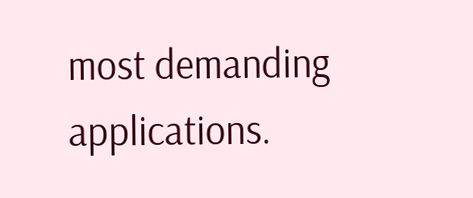most demanding applications.